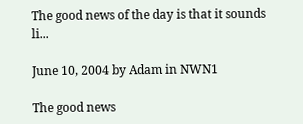The good news of the day is that it sounds li...

June 10, 2004 by Adam in NWN1

The good news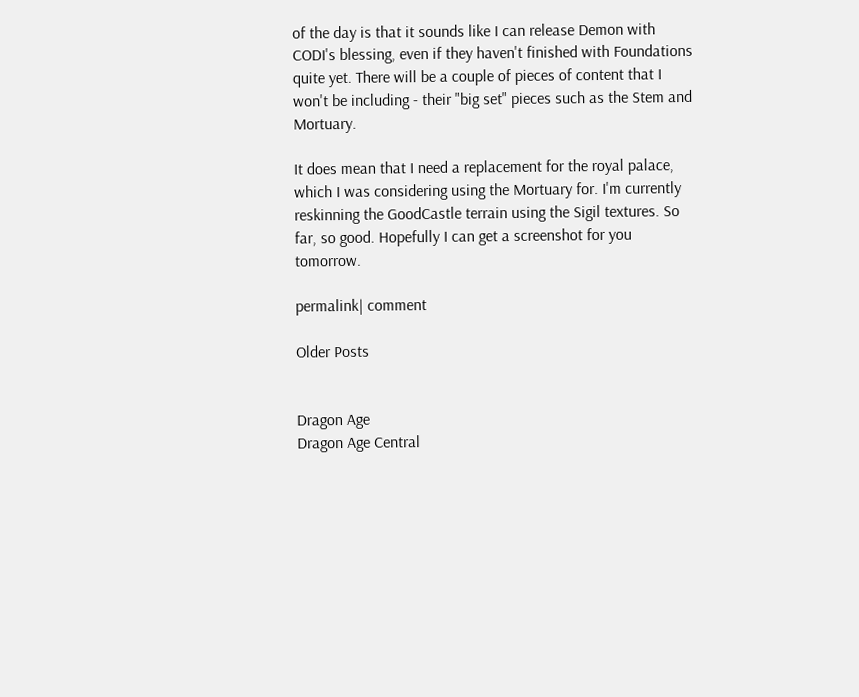of the day is that it sounds like I can release Demon with CODI's blessing, even if they haven't finished with Foundations quite yet. There will be a couple of pieces of content that I won't be including - their "big set" pieces such as the Stem and Mortuary.

It does mean that I need a replacement for the royal palace, which I was considering using the Mortuary for. I'm currently reskinning the GoodCastle terrain using the Sigil textures. So far, so good. Hopefully I can get a screenshot for you tomorrow.

permalink| comment

Older Posts


Dragon Age
Dragon Age Central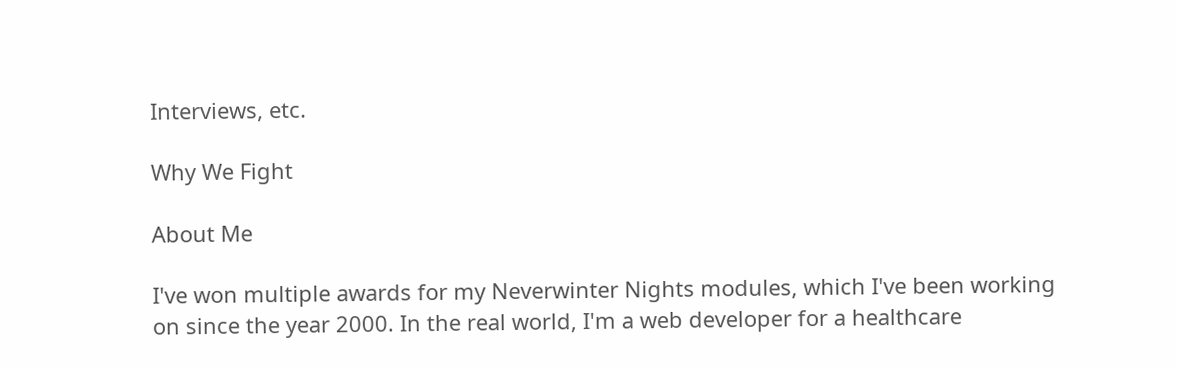Interviews, etc.

Why We Fight

About Me

I've won multiple awards for my Neverwinter Nights modules, which I've been working on since the year 2000. In the real world, I'm a web developer for a healthcare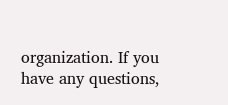organization. If you have any questions,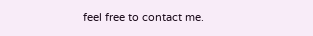feel free to contact me.